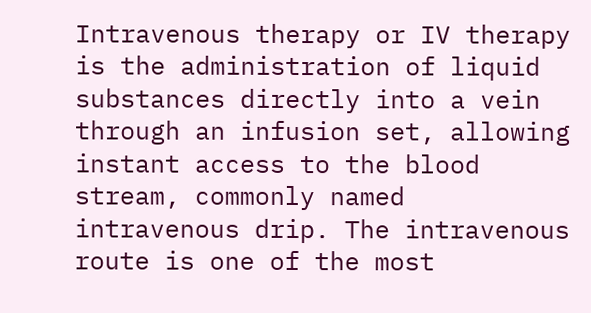Intravenous therapy or IV therapy is the administration of liquid substances directly into a vein through an infusion set, allowing instant access to the blood stream, commonly named intravenous drip. The intravenous route is one of the most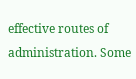effective routes of administration. Some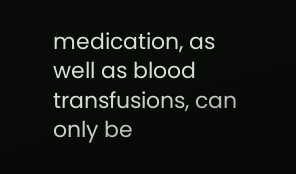medication, as well as blood transfusions, can only be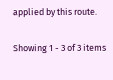applied by this route.

Showing 1 - 3 of 3 items